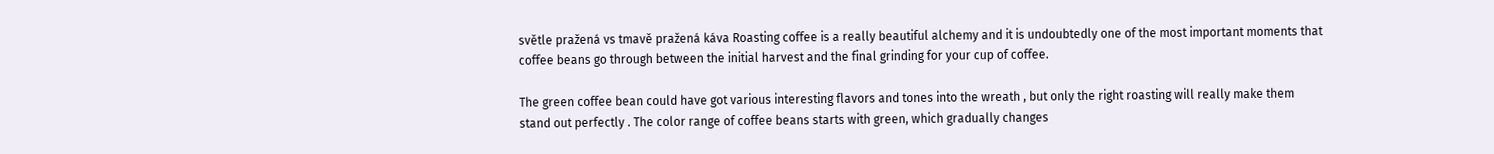světle pražená vs tmavě pražená káva Roasting coffee is a really beautiful alchemy and it is undoubtedly one of the most important moments that coffee beans go through between the initial harvest and the final grinding for your cup of coffee.

The green coffee bean could have got various interesting flavors and tones into the wreath , but only the right roasting will really make them stand out perfectly . The color range of coffee beans starts with green, which gradually changes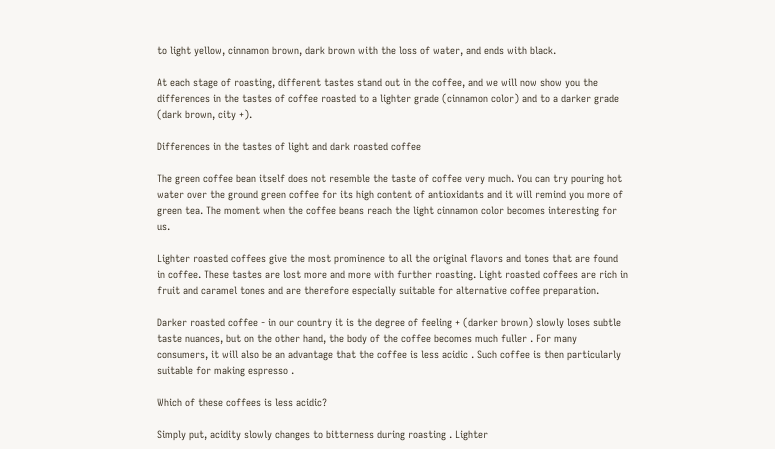to light yellow, cinnamon brown, dark brown with the loss of water, and ends with black.

At each stage of roasting, different tastes stand out in the coffee, and we will now show you the differences in the tastes of coffee roasted to a lighter grade (cinnamon color) and to a darker grade (dark brown, city +).

Differences in the tastes of light and dark roasted coffee

The green coffee bean itself does not resemble the taste of coffee very much. You can try pouring hot water over the ground green coffee for its high content of antioxidants and it will remind you more of green tea. The moment when the coffee beans reach the light cinnamon color becomes interesting for us.

Lighter roasted coffees give the most prominence to all the original flavors and tones that are found in coffee. These tastes are lost more and more with further roasting. Light roasted coffees are rich in fruit and caramel tones and are therefore especially suitable for alternative coffee preparation.

Darker roasted coffee - in our country it is the degree of feeling + (darker brown) slowly loses subtle taste nuances, but on the other hand, the body of the coffee becomes much fuller . For many consumers, it will also be an advantage that the coffee is less acidic . Such coffee is then particularly suitable for making espresso .

Which of these coffees is less acidic?

Simply put, acidity slowly changes to bitterness during roasting . Lighter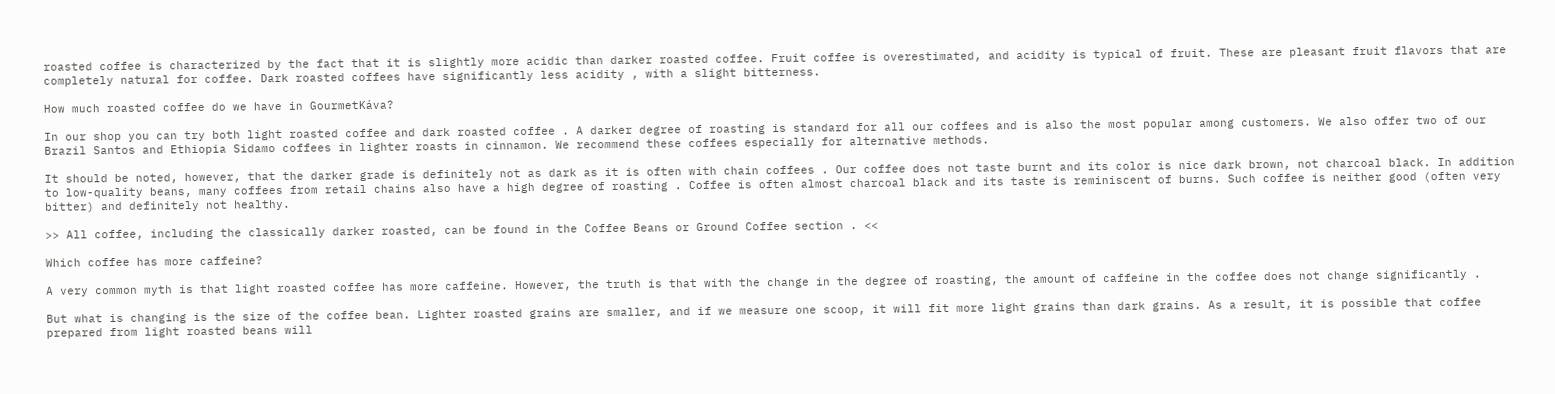roasted coffee is characterized by the fact that it is slightly more acidic than darker roasted coffee. Fruit coffee is overestimated, and acidity is typical of fruit. These are pleasant fruit flavors that are completely natural for coffee. Dark roasted coffees have significantly less acidity , with a slight bitterness.

How much roasted coffee do we have in GourmetKáva?

In our shop you can try both light roasted coffee and dark roasted coffee . A darker degree of roasting is standard for all our coffees and is also the most popular among customers. We also offer two of our Brazil Santos and Ethiopia Sidamo coffees in lighter roasts in cinnamon. We recommend these coffees especially for alternative methods.

It should be noted, however, that the darker grade is definitely not as dark as it is often with chain coffees . Our coffee does not taste burnt and its color is nice dark brown, not charcoal black. In addition to low-quality beans, many coffees from retail chains also have a high degree of roasting . Coffee is often almost charcoal black and its taste is reminiscent of burns. Such coffee is neither good (often very bitter) and definitely not healthy.

>> All coffee, including the classically darker roasted, can be found in the Coffee Beans or Ground Coffee section . <<

Which coffee has more caffeine?

A very common myth is that light roasted coffee has more caffeine. However, the truth is that with the change in the degree of roasting, the amount of caffeine in the coffee does not change significantly .

But what is changing is the size of the coffee bean. Lighter roasted grains are smaller, and if we measure one scoop, it will fit more light grains than dark grains. As a result, it is possible that coffee prepared from light roasted beans will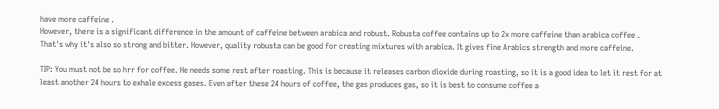have more caffeine .
However, there is a significant difference in the amount of caffeine between arabica and robust. Robusta coffee contains up to 2x more caffeine than arabica coffee . That's why it's also so strong and bitter. However, quality robusta can be good for creating mixtures with arabica. It gives fine Arabics strength and more caffeine.

TIP: You must not be so hrr for coffee. He needs some rest after roasting. This is because it releases carbon dioxide during roasting, so it is a good idea to let it rest for at least another 24 hours to exhale excess gases. Even after these 24 hours of coffee, the gas produces gas, so it is best to consume coffee a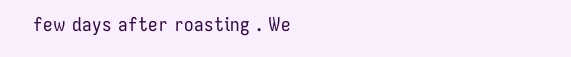few days after roasting . We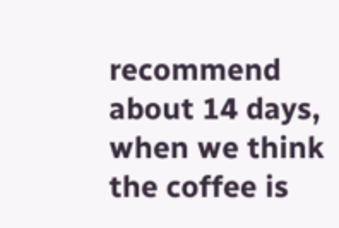recommend about 14 days, when we think the coffee is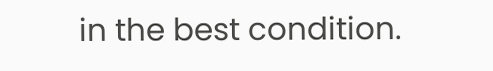in the best condition.